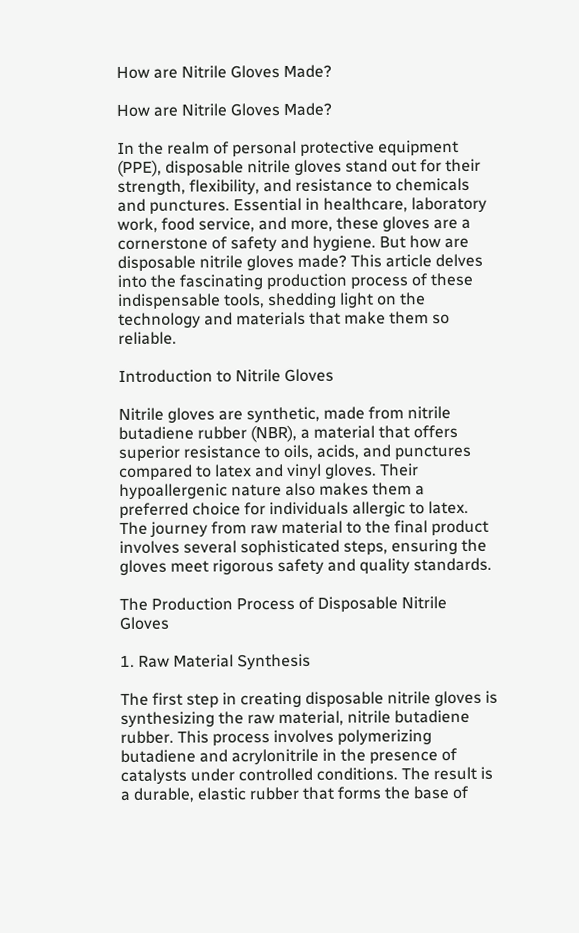How are Nitrile Gloves Made?

How are Nitrile Gloves Made?

In the realm of personal protective equipment (PPE), disposable nitrile gloves stand out for their strength, flexibility, and resistance to chemicals and punctures. Essential in healthcare, laboratory work, food service, and more, these gloves are a cornerstone of safety and hygiene. But how are disposable nitrile gloves made? This article delves into the fascinating production process of these indispensable tools, shedding light on the technology and materials that make them so reliable.

Introduction to Nitrile Gloves

Nitrile gloves are synthetic, made from nitrile butadiene rubber (NBR), a material that offers superior resistance to oils, acids, and punctures compared to latex and vinyl gloves. Their hypoallergenic nature also makes them a preferred choice for individuals allergic to latex. The journey from raw material to the final product involves several sophisticated steps, ensuring the gloves meet rigorous safety and quality standards.

The Production Process of Disposable Nitrile Gloves

1. Raw Material Synthesis

The first step in creating disposable nitrile gloves is synthesizing the raw material, nitrile butadiene rubber. This process involves polymerizing butadiene and acrylonitrile in the presence of catalysts under controlled conditions. The result is a durable, elastic rubber that forms the base of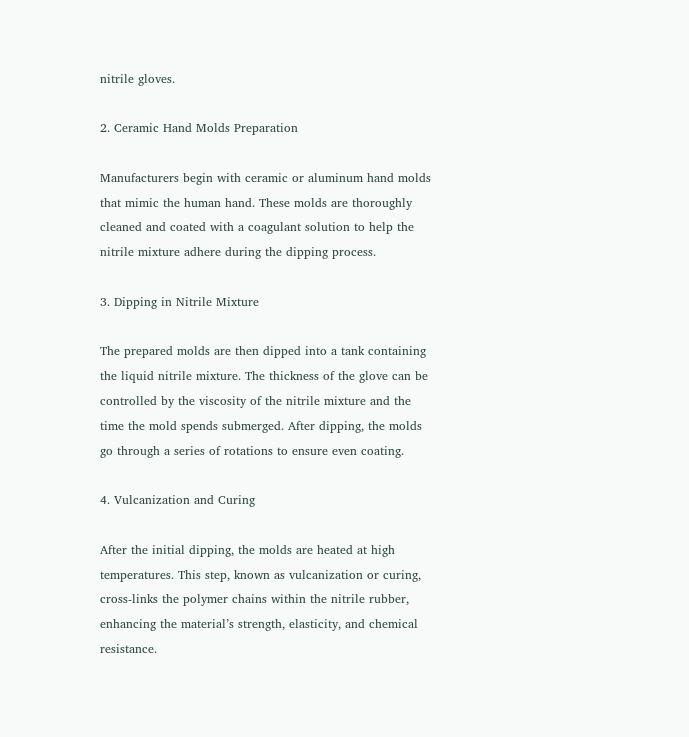nitrile gloves.

2. Ceramic Hand Molds Preparation

Manufacturers begin with ceramic or aluminum hand molds that mimic the human hand. These molds are thoroughly cleaned and coated with a coagulant solution to help the nitrile mixture adhere during the dipping process.

3. Dipping in Nitrile Mixture

The prepared molds are then dipped into a tank containing the liquid nitrile mixture. The thickness of the glove can be controlled by the viscosity of the nitrile mixture and the time the mold spends submerged. After dipping, the molds go through a series of rotations to ensure even coating.

4. Vulcanization and Curing

After the initial dipping, the molds are heated at high temperatures. This step, known as vulcanization or curing, cross-links the polymer chains within the nitrile rubber, enhancing the material’s strength, elasticity, and chemical resistance.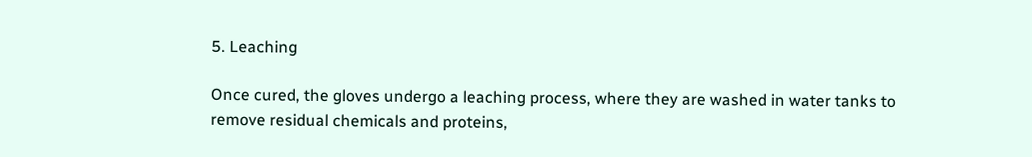5. Leaching

Once cured, the gloves undergo a leaching process, where they are washed in water tanks to remove residual chemicals and proteins,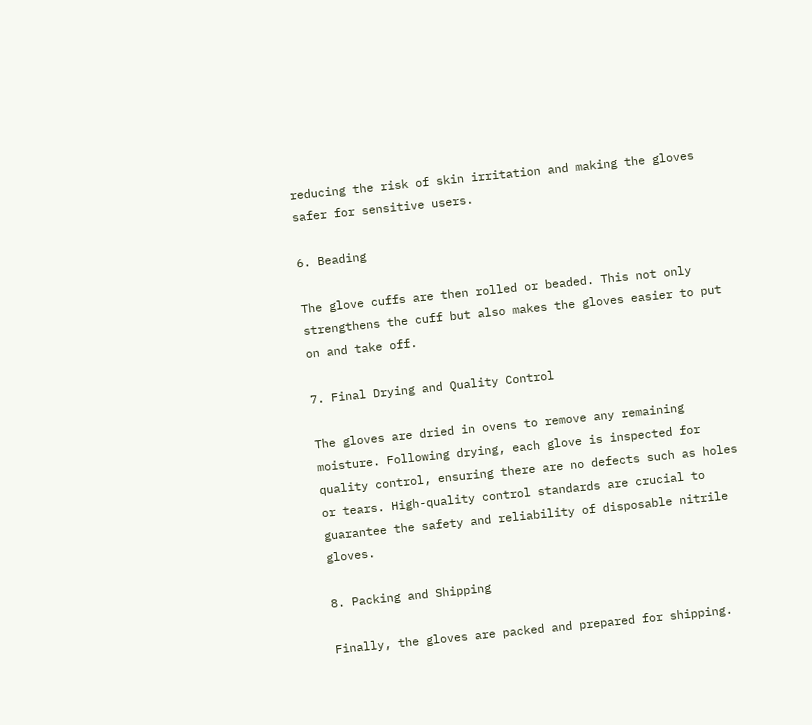reducing the risk of skin irritation and making the gloves safer for sensitive users.

6. Beading

The glove cuffs are then rolled or beaded. This not only strengthens the cuff but also makes the gloves easier to put on and take off.

7. Final Drying and Quality Control

The gloves are dried in ovens to remove any remaining moisture. Following drying, each glove is inspected for quality control, ensuring there are no defects such as holes or tears. High-quality control standards are crucial to guarantee the safety and reliability of disposable nitrile gloves.

8. Packing and Shipping

Finally, the gloves are packed and prepared for shipping.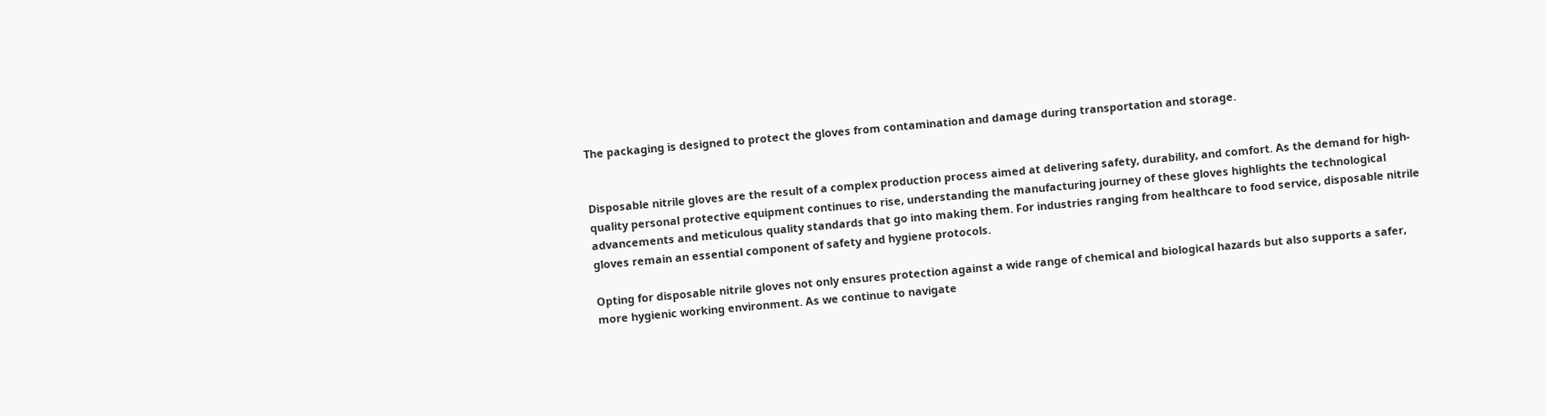The packaging is designed to protect the gloves from contamination and damage during transportation and storage.


Disposable nitrile gloves are the result of a complex production process aimed at delivering safety, durability, and comfort. As the demand for high-quality personal protective equipment continues to rise, understanding the manufacturing journey of these gloves highlights the technological advancements and meticulous quality standards that go into making them. For industries ranging from healthcare to food service, disposable nitrile gloves remain an essential component of safety and hygiene protocols.

Opting for disposable nitrile gloves not only ensures protection against a wide range of chemical and biological hazards but also supports a safer, more hygienic working environment. As we continue to navigate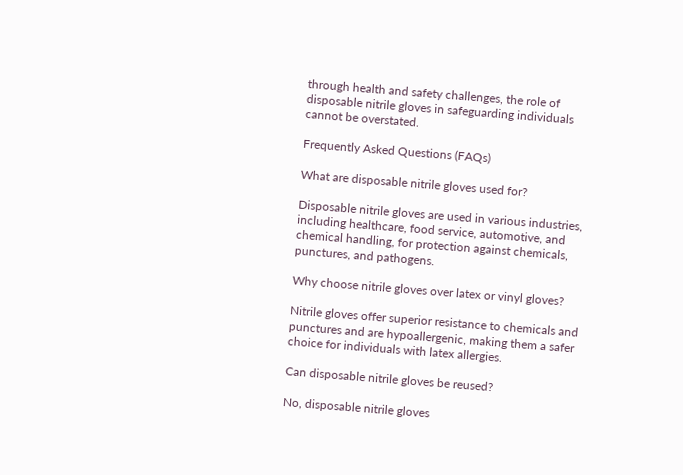through health and safety challenges, the role of disposable nitrile gloves in safeguarding individuals cannot be overstated.

Frequently Asked Questions (FAQs)

What are disposable nitrile gloves used for?

Disposable nitrile gloves are used in various industries, including healthcare, food service, automotive, and chemical handling, for protection against chemicals, punctures, and pathogens.

Why choose nitrile gloves over latex or vinyl gloves?

Nitrile gloves offer superior resistance to chemicals and punctures and are hypoallergenic, making them a safer choice for individuals with latex allergies.

Can disposable nitrile gloves be reused?

No, disposable nitrile gloves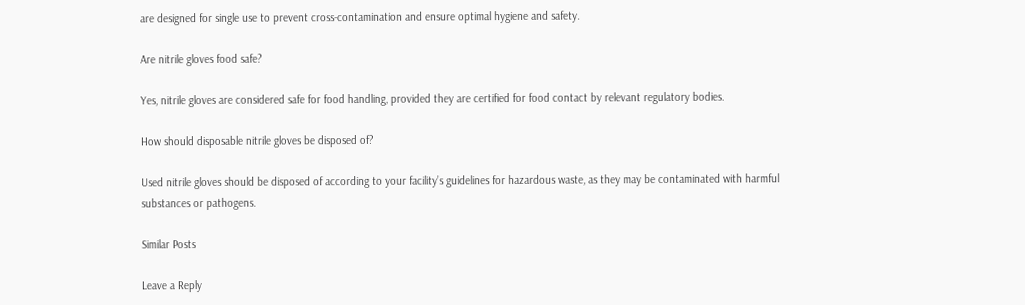are designed for single use to prevent cross-contamination and ensure optimal hygiene and safety.

Are nitrile gloves food safe?

Yes, nitrile gloves are considered safe for food handling, provided they are certified for food contact by relevant regulatory bodies.

How should disposable nitrile gloves be disposed of?

Used nitrile gloves should be disposed of according to your facility’s guidelines for hazardous waste, as they may be contaminated with harmful substances or pathogens.

Similar Posts

Leave a Reply